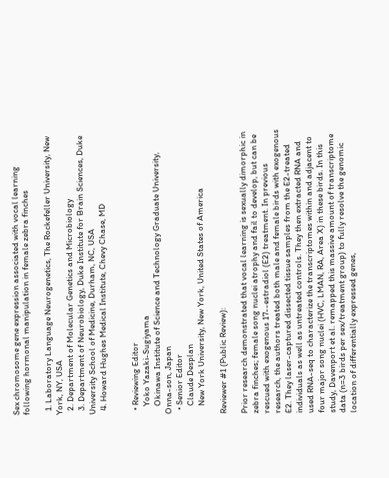Sex chromosome gene expression associated with vocal learning following hormonal manipulation in female zebra finches

  1. Laboratory Language Neurogenetics, The Rockefeller University, New York, NY, USA
  2. Department of Molecular Genetics and Microbiology
  3. Department of Neurobiology, Duke Institute for Brain Sciences, Duke University School of Medicine, Durham, NC, USA
  4. Howard Hughes Medical Institute, Chevy Chase, MD


  • Reviewing Editor
    Yoko Yazaki-Sugiyama
    Okinawa Institute of Science and Technology Graduate University, Onna-son, Japan
  • Senior Editor
    Claude Desplan
    New York University, New York, United States of America

Reviewer #1 (Public Review):

Prior research demonstrated that vocal learning is sexually dimorphic in zebra finches; female song nuclei atrophy and fail to develop, but can be rescued with exogenous 17--estradiol (E2) treatment. In previous research, the authors treated both male and female birds with exogenous E2. They laser-captured dissected tissue samples from the E2-treated individuals as well as untreated controls. They then extracted RNA and used RNA-seq to characterize the transcriptomes within and adjacent to four major song nuclei (HVC, LMAN, RA, Area X) in these birds. In this study, Davenport et al. remapped this massive amount of transcriptome data (n=3 birds per sex/treatment group) to fully resolve the genomic location of differentially expressed genes,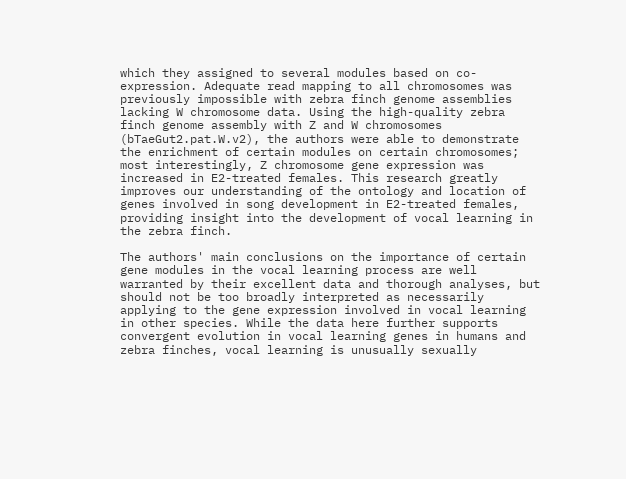which they assigned to several modules based on co-expression. Adequate read mapping to all chromosomes was previously impossible with zebra finch genome assemblies lacking W chromosome data. Using the high-quality zebra finch genome assembly with Z and W chromosomes (bTaeGut2.pat.W.v2), the authors were able to demonstrate the enrichment of certain modules on certain chromosomes; most interestingly, Z chromosome gene expression was increased in E2-treated females. This research greatly improves our understanding of the ontology and location of genes involved in song development in E2-treated females, providing insight into the development of vocal learning in the zebra finch.

The authors' main conclusions on the importance of certain gene modules in the vocal learning process are well warranted by their excellent data and thorough analyses, but should not be too broadly interpreted as necessarily applying to the gene expression involved in vocal learning in other species. While the data here further supports convergent evolution in vocal learning genes in humans and zebra finches, vocal learning is unusually sexually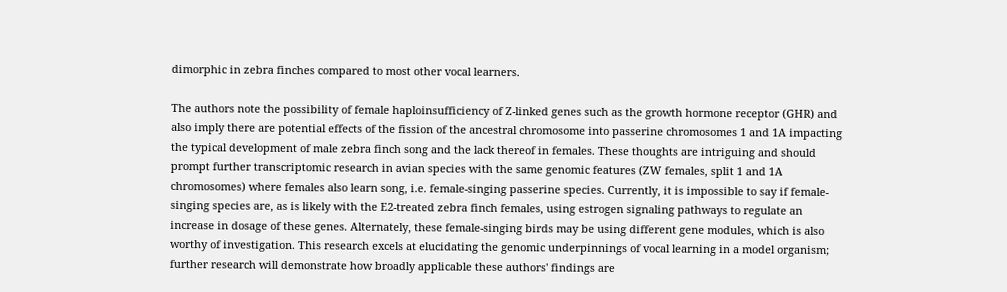dimorphic in zebra finches compared to most other vocal learners.

The authors note the possibility of female haploinsufficiency of Z-linked genes such as the growth hormone receptor (GHR) and also imply there are potential effects of the fission of the ancestral chromosome into passerine chromosomes 1 and 1A impacting the typical development of male zebra finch song and the lack thereof in females. These thoughts are intriguing and should prompt further transcriptomic research in avian species with the same genomic features (ZW females, split 1 and 1A chromosomes) where females also learn song, i.e. female-singing passerine species. Currently, it is impossible to say if female-singing species are, as is likely with the E2-treated zebra finch females, using estrogen signaling pathways to regulate an increase in dosage of these genes. Alternately, these female-singing birds may be using different gene modules, which is also worthy of investigation. This research excels at elucidating the genomic underpinnings of vocal learning in a model organism; further research will demonstrate how broadly applicable these authors' findings are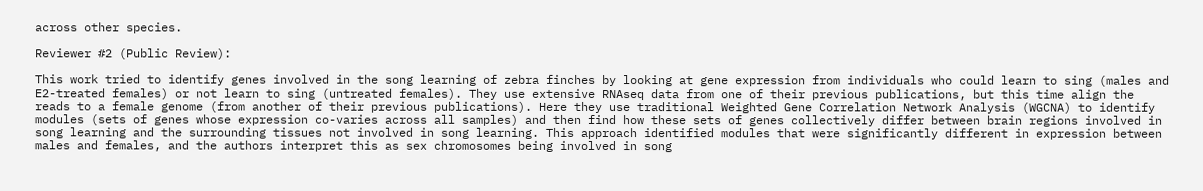across other species.

Reviewer #2 (Public Review):

This work tried to identify genes involved in the song learning of zebra finches by looking at gene expression from individuals who could learn to sing (males and E2-treated females) or not learn to sing (untreated females). They use extensive RNAseq data from one of their previous publications, but this time align the reads to a female genome (from another of their previous publications). Here they use traditional Weighted Gene Correlation Network Analysis (WGCNA) to identify modules (sets of genes whose expression co-varies across all samples) and then find how these sets of genes collectively differ between brain regions involved in song learning and the surrounding tissues not involved in song learning. This approach identified modules that were significantly different in expression between males and females, and the authors interpret this as sex chromosomes being involved in song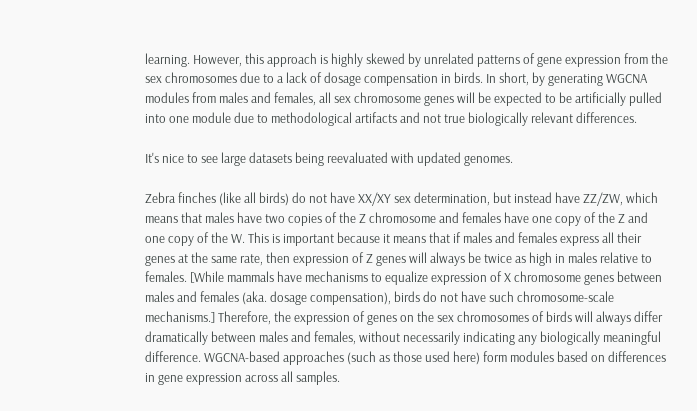learning. However, this approach is highly skewed by unrelated patterns of gene expression from the sex chromosomes due to a lack of dosage compensation in birds. In short, by generating WGCNA modules from males and females, all sex chromosome genes will be expected to be artificially pulled into one module due to methodological artifacts and not true biologically relevant differences.

It's nice to see large datasets being reevaluated with updated genomes.

Zebra finches (like all birds) do not have XX/XY sex determination, but instead have ZZ/ZW, which means that males have two copies of the Z chromosome and females have one copy of the Z and one copy of the W. This is important because it means that if males and females express all their genes at the same rate, then expression of Z genes will always be twice as high in males relative to females. [While mammals have mechanisms to equalize expression of X chromosome genes between males and females (aka. dosage compensation), birds do not have such chromosome-scale mechanisms.] Therefore, the expression of genes on the sex chromosomes of birds will always differ dramatically between males and females, without necessarily indicating any biologically meaningful difference. WGCNA-based approaches (such as those used here) form modules based on differences in gene expression across all samples.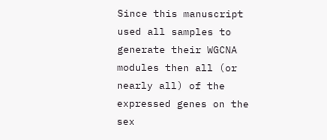Since this manuscript used all samples to generate their WGCNA modules then all (or nearly all) of the expressed genes on the sex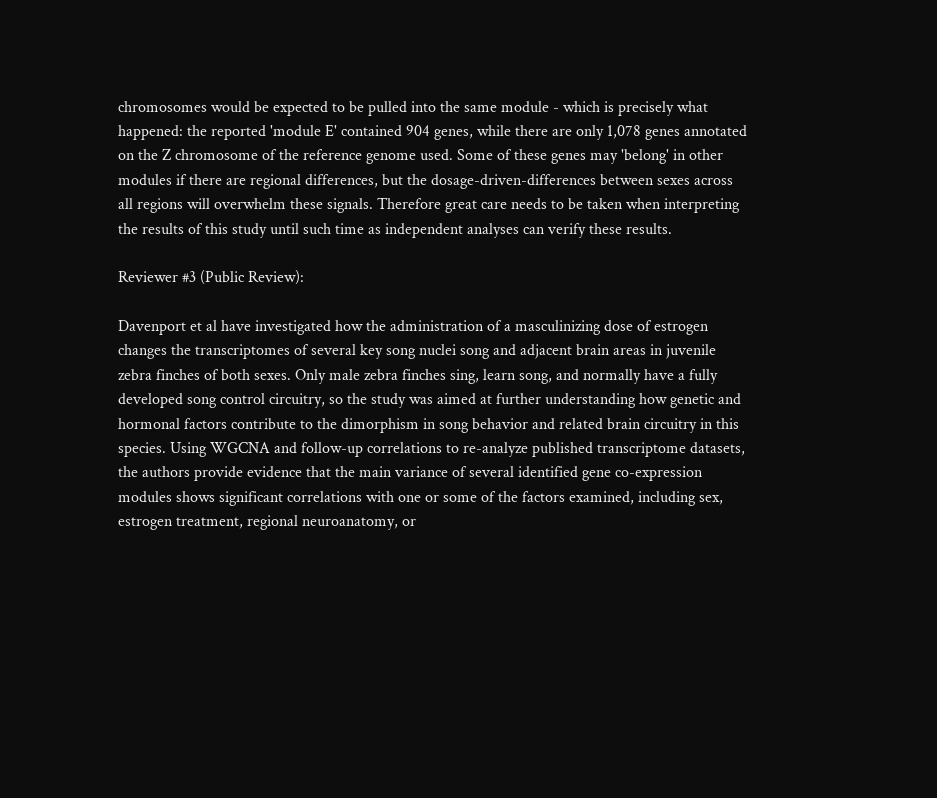chromosomes would be expected to be pulled into the same module - which is precisely what happened: the reported 'module E' contained 904 genes, while there are only 1,078 genes annotated on the Z chromosome of the reference genome used. Some of these genes may 'belong' in other modules if there are regional differences, but the dosage-driven-differences between sexes across all regions will overwhelm these signals. Therefore great care needs to be taken when interpreting the results of this study until such time as independent analyses can verify these results.

Reviewer #3 (Public Review):

Davenport et al have investigated how the administration of a masculinizing dose of estrogen changes the transcriptomes of several key song nuclei song and adjacent brain areas in juvenile zebra finches of both sexes. Only male zebra finches sing, learn song, and normally have a fully developed song control circuitry, so the study was aimed at further understanding how genetic and hormonal factors contribute to the dimorphism in song behavior and related brain circuitry in this species. Using WGCNA and follow-up correlations to re-analyze published transcriptome datasets, the authors provide evidence that the main variance of several identified gene co-expression modules shows significant correlations with one or some of the factors examined, including sex, estrogen treatment, regional neuroanatomy, or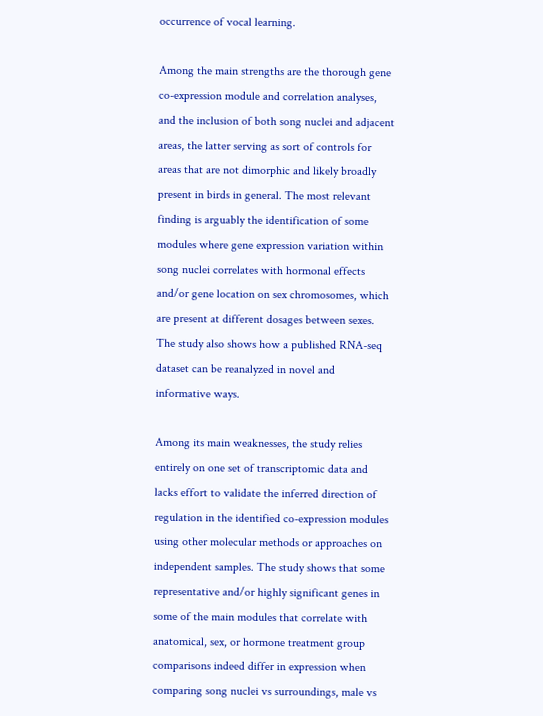occurrence of vocal learning.

Among the main strengths are the thorough gene co-expression module and correlation analyses, and the inclusion of both song nuclei and adjacent areas, the latter serving as sort of controls for areas that are not dimorphic and likely broadly present in birds in general. The most relevant finding is arguably the identification of some modules where gene expression variation within song nuclei correlates with hormonal effects and/or gene location on sex chromosomes, which are present at different dosages between sexes. The study also shows how a published RNA-seq dataset can be reanalyzed in novel and informative ways.

Among its main weaknesses, the study relies entirely on one set of transcriptomic data and lacks effort to validate the inferred direction of regulation in the identified co-expression modules using other molecular methods or approaches on independent samples. The study shows that some representative and/or highly significant genes in some of the main modules that correlate with anatomical, sex, or hormone treatment group comparisons indeed differ in expression when comparing song nuclei vs surroundings, male vs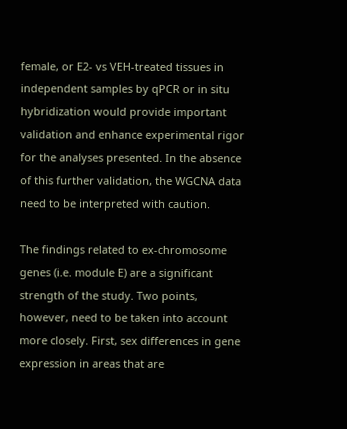female, or E2- vs VEH-treated tissues in independent samples by qPCR or in situ hybridization would provide important validation and enhance experimental rigor for the analyses presented. In the absence of this further validation, the WGCNA data need to be interpreted with caution.

The findings related to ex-chromosome genes (i.e. module E) are a significant strength of the study. Two points, however, need to be taken into account more closely. First, sex differences in gene expression in areas that are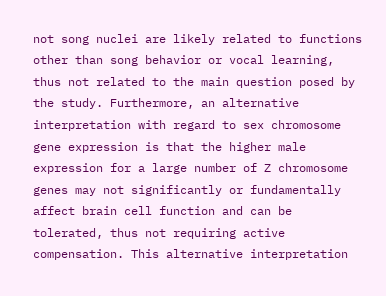not song nuclei are likely related to functions other than song behavior or vocal learning, thus not related to the main question posed by the study. Furthermore, an alternative interpretation with regard to sex chromosome gene expression is that the higher male expression for a large number of Z chromosome genes may not significantly or fundamentally affect brain cell function and can be tolerated, thus not requiring active compensation. This alternative interpretation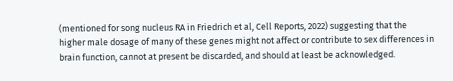(mentioned for song nucleus RA in Friedrich et al, Cell Reports, 2022) suggesting that the higher male dosage of many of these genes might not affect or contribute to sex differences in brain function, cannot at present be discarded, and should at least be acknowledged.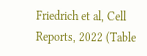Friedrich et al, Cell Reports, 2022 (Table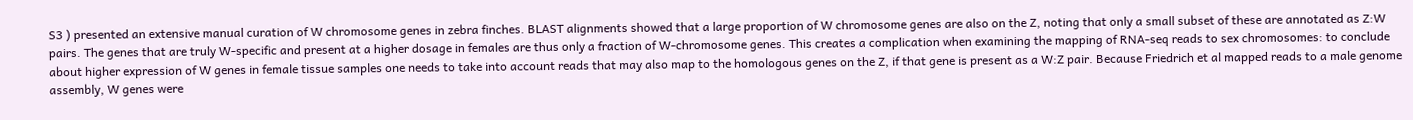S3 ) presented an extensive manual curation of W chromosome genes in zebra finches. BLAST alignments showed that a large proportion of W chromosome genes are also on the Z, noting that only a small subset of these are annotated as Z:W pairs. The genes that are truly W-specific and present at a higher dosage in females are thus only a fraction of W-chromosome genes. This creates a complication when examining the mapping of RNA-seq reads to sex chromosomes: to conclude about higher expression of W genes in female tissue samples one needs to take into account reads that may also map to the homologous genes on the Z, if that gene is present as a W:Z pair. Because Friedrich et al mapped reads to a male genome assembly, W genes were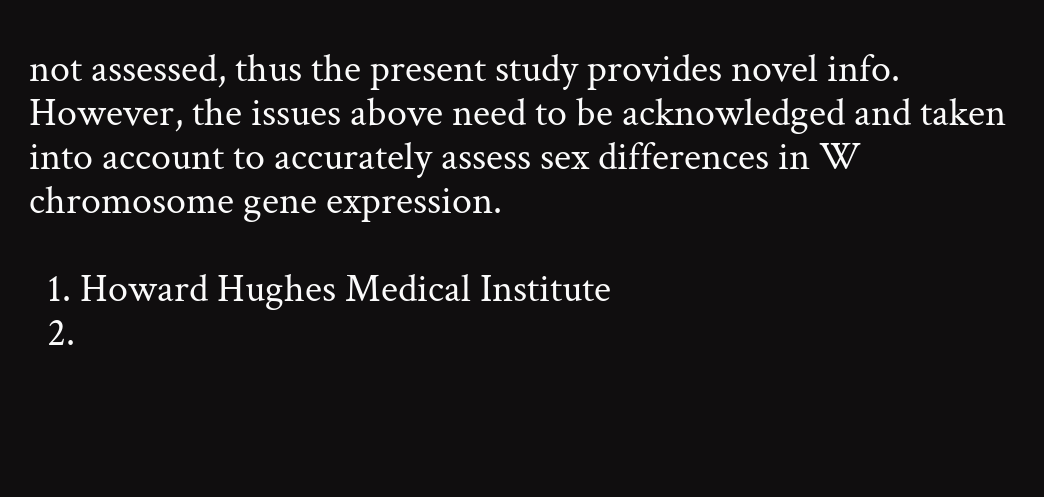not assessed, thus the present study provides novel info. However, the issues above need to be acknowledged and taken into account to accurately assess sex differences in W chromosome gene expression.

  1. Howard Hughes Medical Institute
  2.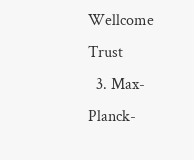Wellcome Trust
  3. Max-Planck-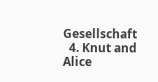Gesellschaft
  4. Knut and Alice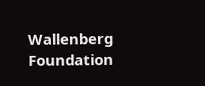Wallenberg Foundation